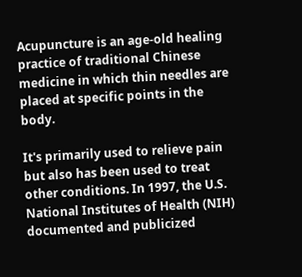Acupuncture is an age-old healing practice of traditional Chinese medicine in which thin needles are placed at specific points in the body.

It's primarily used to relieve pain but also has been used to treat other conditions. In 1997, the U.S. National Institutes of Health (NIH) documented and publicized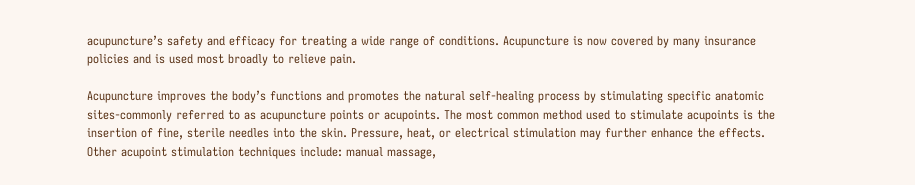acupuncture’s safety and efficacy for treating a wide range of conditions. Acupuncture is now covered by many insurance policies and is used most broadly to relieve pain.

Acupuncture improves the body’s functions and promotes the natural self-healing process by stimulating specific anatomic sites-commonly referred to as acupuncture points or acupoints. The most common method used to stimulate acupoints is the insertion of fine, sterile needles into the skin. Pressure, heat, or electrical stimulation may further enhance the effects. Other acupoint stimulation techniques include: manual massage,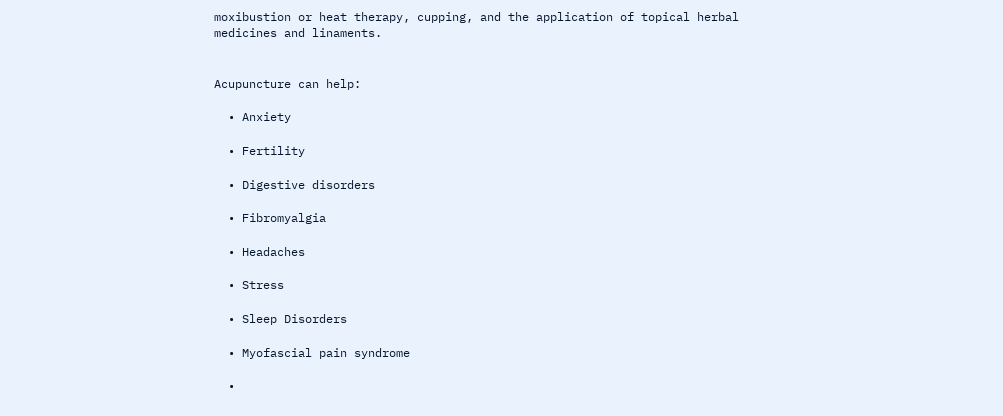moxibustion or heat therapy, cupping, and the application of topical herbal medicines and linaments.


Acupuncture can help:

  • Anxiety

  • Fertility

  • Digestive disorders

  • Fibromyalgia

  • Headaches

  • Stress

  • Sleep Disorders

  • Myofascial pain syndrome

  •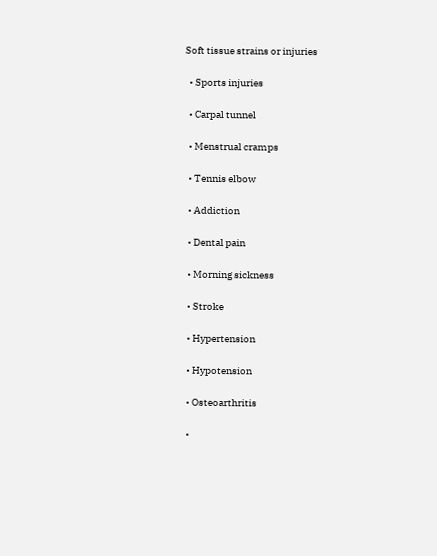Soft tissue strains or injuries

  • Sports injuries

  • Carpal tunnel

  • Menstrual cramps

  • Tennis elbow

  • Addiction

  • Dental pain

  • Morning sickness

  • Stroke

  • Hypertension

  • Hypotension

  • Osteoarthritis

  •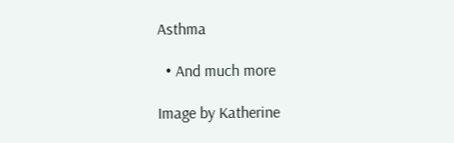Asthma

  • And much more

Image by Katherine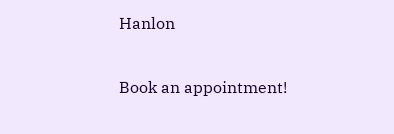Hanlon

Book an appointment!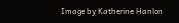Image by Katherine Hanlon